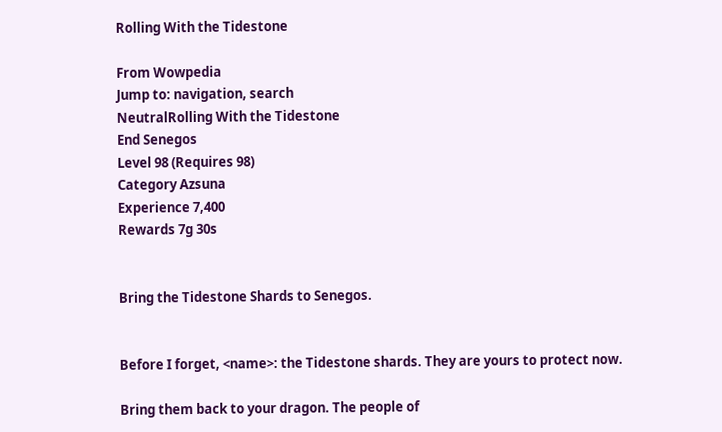Rolling With the Tidestone

From Wowpedia
Jump to: navigation, search
NeutralRolling With the Tidestone
End Senegos
Level 98 (Requires 98)
Category Azsuna
Experience 7,400
Rewards 7g 30s


Bring the Tidestone Shards to Senegos.


Before I forget, <name>: the Tidestone shards. They are yours to protect now.

Bring them back to your dragon. The people of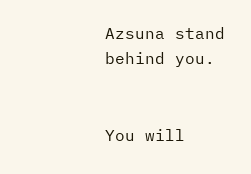Azsuna stand behind you.


You will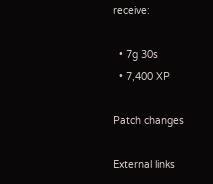receive:

  • 7g 30s
  • 7,400 XP

Patch changes

External links